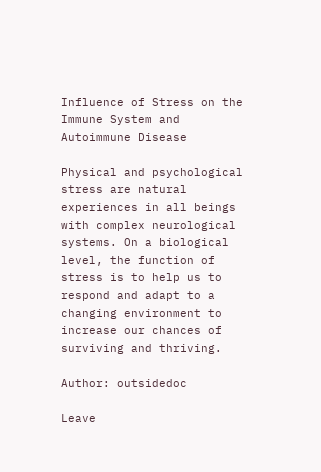Influence of Stress on the Immune System and Autoimmune Disease

Physical and psychological stress are natural experiences in all beings with complex neurological systems. On a biological level, the function of stress is to help us to respond and adapt to a changing environment to increase our chances of surviving and thriving.

Author: outsidedoc

Leave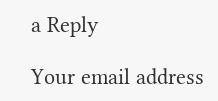a Reply

Your email address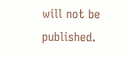will not be published.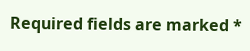Required fields are marked *